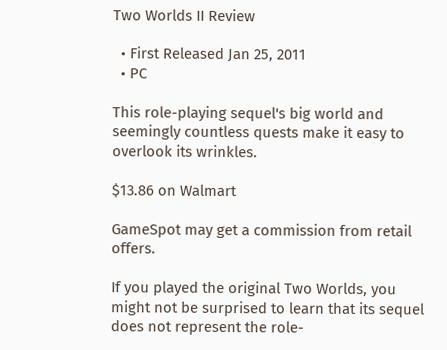Two Worlds II Review

  • First Released Jan 25, 2011
  • PC

This role-playing sequel's big world and seemingly countless quests make it easy to overlook its wrinkles.

$13.86 on Walmart

GameSpot may get a commission from retail offers.

If you played the original Two Worlds, you might not be surprised to learn that its sequel does not represent the role-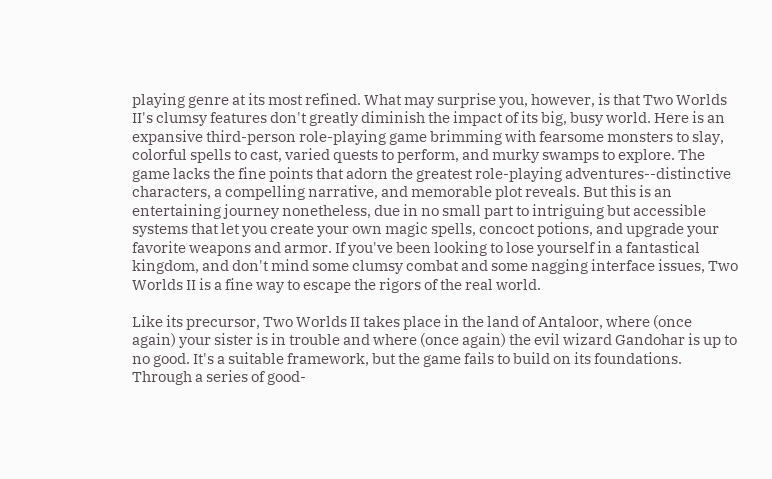playing genre at its most refined. What may surprise you, however, is that Two Worlds II's clumsy features don't greatly diminish the impact of its big, busy world. Here is an expansive third-person role-playing game brimming with fearsome monsters to slay, colorful spells to cast, varied quests to perform, and murky swamps to explore. The game lacks the fine points that adorn the greatest role-playing adventures--distinctive characters, a compelling narrative, and memorable plot reveals. But this is an entertaining journey nonetheless, due in no small part to intriguing but accessible systems that let you create your own magic spells, concoct potions, and upgrade your favorite weapons and armor. If you've been looking to lose yourself in a fantastical kingdom, and don't mind some clumsy combat and some nagging interface issues, Two Worlds II is a fine way to escape the rigors of the real world.

Like its precursor, Two Worlds II takes place in the land of Antaloor, where (once again) your sister is in trouble and where (once again) the evil wizard Gandohar is up to no good. It's a suitable framework, but the game fails to build on its foundations. Through a series of good-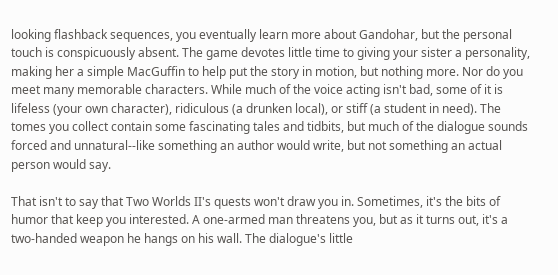looking flashback sequences, you eventually learn more about Gandohar, but the personal touch is conspicuously absent. The game devotes little time to giving your sister a personality, making her a simple MacGuffin to help put the story in motion, but nothing more. Nor do you meet many memorable characters. While much of the voice acting isn't bad, some of it is lifeless (your own character), ridiculous (a drunken local), or stiff (a student in need). The tomes you collect contain some fascinating tales and tidbits, but much of the dialogue sounds forced and unnatural--like something an author would write, but not something an actual person would say.

That isn't to say that Two Worlds II's quests won't draw you in. Sometimes, it's the bits of humor that keep you interested. A one-armed man threatens you, but as it turns out, it's a two-handed weapon he hangs on his wall. The dialogue's little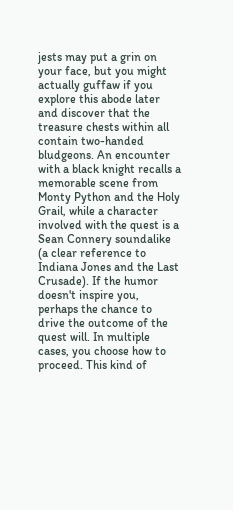jests may put a grin on your face, but you might actually guffaw if you explore this abode later and discover that the treasure chests within all contain two-handed bludgeons. An encounter with a black knight recalls a memorable scene from Monty Python and the Holy Grail, while a character involved with the quest is a Sean Connery soundalike (a clear reference to Indiana Jones and the Last Crusade). If the humor doesn't inspire you, perhaps the chance to drive the outcome of the quest will. In multiple cases, you choose how to proceed. This kind of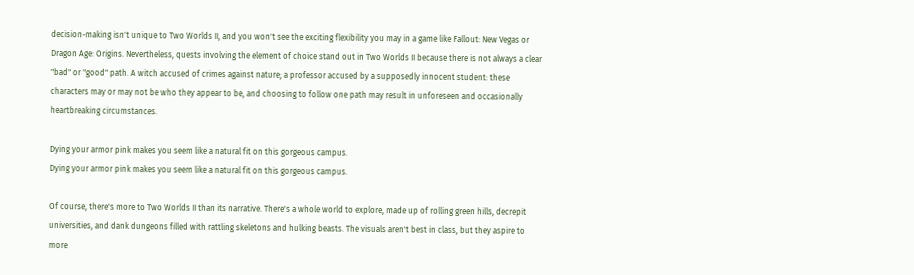decision-making isn't unique to Two Worlds II, and you won't see the exciting flexibility you may in a game like Fallout: New Vegas or Dragon Age: Origins. Nevertheless, quests involving the element of choice stand out in Two Worlds II because there is not always a clear "bad" or "good" path. A witch accused of crimes against nature; a professor accused by a supposedly innocent student: these characters may or may not be who they appear to be, and choosing to follow one path may result in unforeseen and occasionally heartbreaking circumstances.

Dying your armor pink makes you seem like a natural fit on this gorgeous campus.
Dying your armor pink makes you seem like a natural fit on this gorgeous campus.

Of course, there's more to Two Worlds II than its narrative. There's a whole world to explore, made up of rolling green hills, decrepit universities, and dank dungeons filled with rattling skeletons and hulking beasts. The visuals aren't best in class, but they aspire to more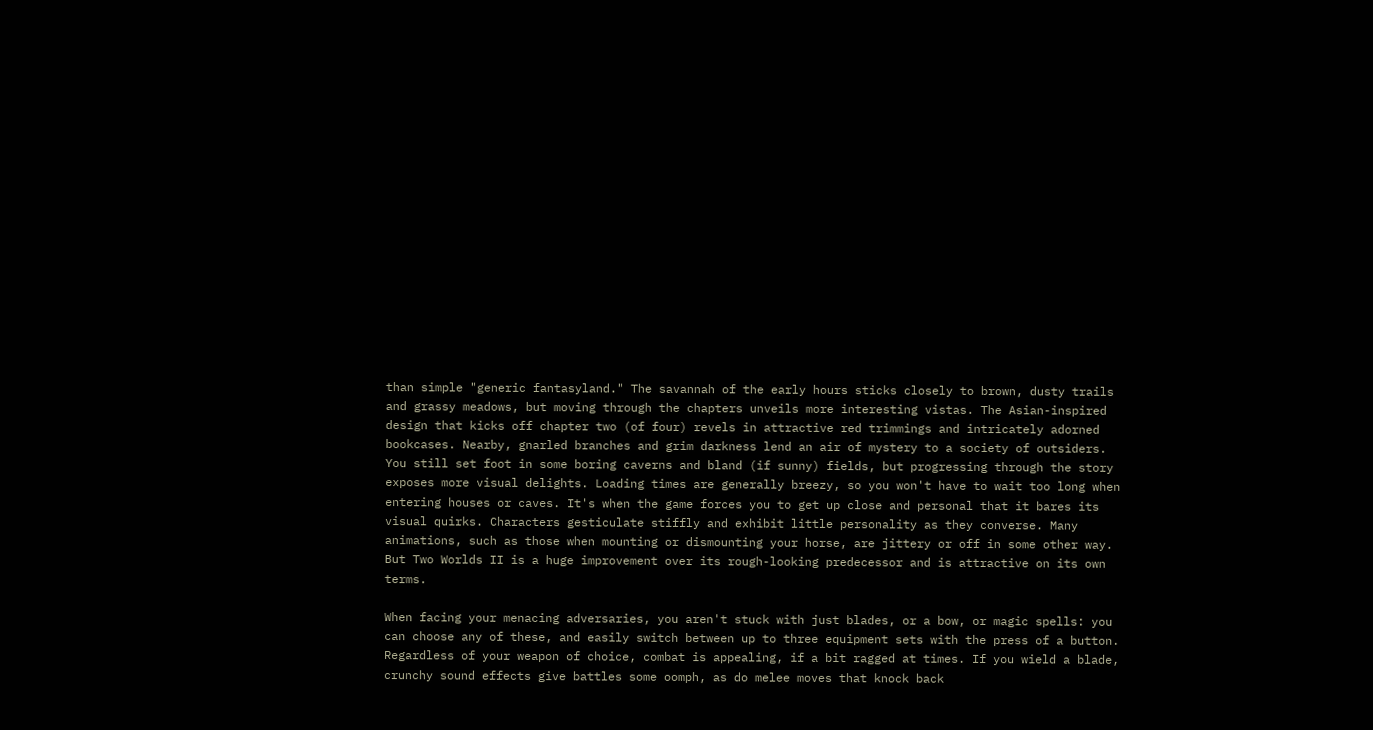than simple "generic fantasyland." The savannah of the early hours sticks closely to brown, dusty trails and grassy meadows, but moving through the chapters unveils more interesting vistas. The Asian-inspired design that kicks off chapter two (of four) revels in attractive red trimmings and intricately adorned bookcases. Nearby, gnarled branches and grim darkness lend an air of mystery to a society of outsiders. You still set foot in some boring caverns and bland (if sunny) fields, but progressing through the story exposes more visual delights. Loading times are generally breezy, so you won't have to wait too long when entering houses or caves. It's when the game forces you to get up close and personal that it bares its visual quirks. Characters gesticulate stiffly and exhibit little personality as they converse. Many animations, such as those when mounting or dismounting your horse, are jittery or off in some other way. But Two Worlds II is a huge improvement over its rough-looking predecessor and is attractive on its own terms.

When facing your menacing adversaries, you aren't stuck with just blades, or a bow, or magic spells: you can choose any of these, and easily switch between up to three equipment sets with the press of a button. Regardless of your weapon of choice, combat is appealing, if a bit ragged at times. If you wield a blade, crunchy sound effects give battles some oomph, as do melee moves that knock back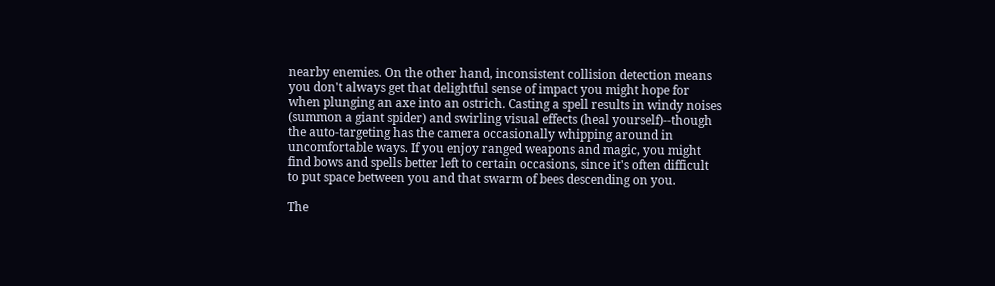nearby enemies. On the other hand, inconsistent collision detection means you don't always get that delightful sense of impact you might hope for when plunging an axe into an ostrich. Casting a spell results in windy noises (summon a giant spider) and swirling visual effects (heal yourself)--though the auto-targeting has the camera occasionally whipping around in uncomfortable ways. If you enjoy ranged weapons and magic, you might find bows and spells better left to certain occasions, since it's often difficult to put space between you and that swarm of bees descending on you.

The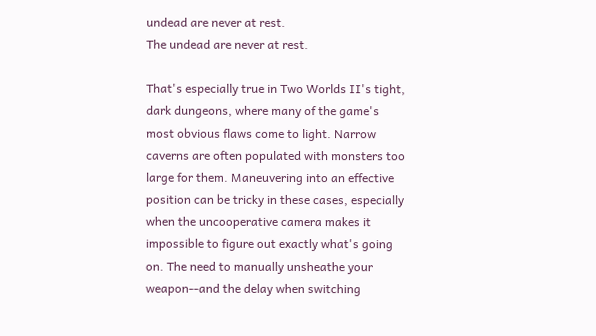undead are never at rest.
The undead are never at rest.

That's especially true in Two Worlds II's tight, dark dungeons, where many of the game's most obvious flaws come to light. Narrow caverns are often populated with monsters too large for them. Maneuvering into an effective position can be tricky in these cases, especially when the uncooperative camera makes it impossible to figure out exactly what's going on. The need to manually unsheathe your weapon--and the delay when switching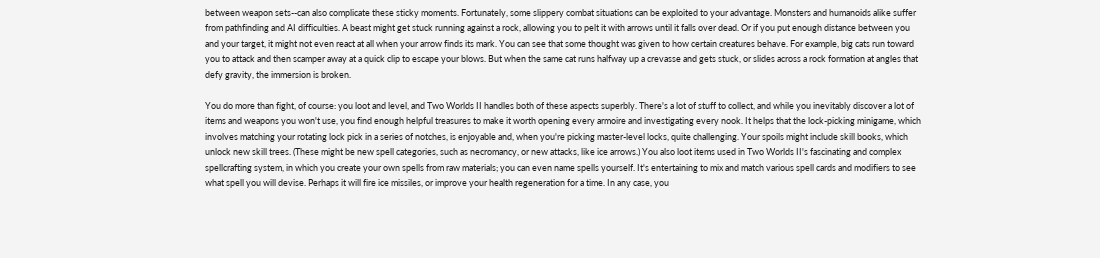between weapon sets--can also complicate these sticky moments. Fortunately, some slippery combat situations can be exploited to your advantage. Monsters and humanoids alike suffer from pathfinding and AI difficulties. A beast might get stuck running against a rock, allowing you to pelt it with arrows until it falls over dead. Or if you put enough distance between you and your target, it might not even react at all when your arrow finds its mark. You can see that some thought was given to how certain creatures behave. For example, big cats run toward you to attack and then scamper away at a quick clip to escape your blows. But when the same cat runs halfway up a crevasse and gets stuck, or slides across a rock formation at angles that defy gravity, the immersion is broken.

You do more than fight, of course: you loot and level, and Two Worlds II handles both of these aspects superbly. There's a lot of stuff to collect, and while you inevitably discover a lot of items and weapons you won't use, you find enough helpful treasures to make it worth opening every armoire and investigating every nook. It helps that the lock-picking minigame, which involves matching your rotating lock pick in a series of notches, is enjoyable and, when you're picking master-level locks, quite challenging. Your spoils might include skill books, which unlock new skill trees. (These might be new spell categories, such as necromancy, or new attacks, like ice arrows.) You also loot items used in Two Worlds II's fascinating and complex spellcrafting system, in which you create your own spells from raw materials; you can even name spells yourself. It's entertaining to mix and match various spell cards and modifiers to see what spell you will devise. Perhaps it will fire ice missiles, or improve your health regeneration for a time. In any case, you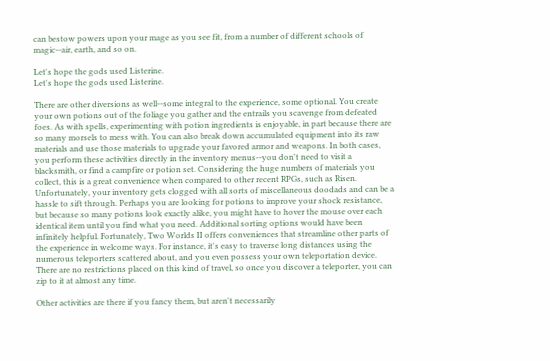can bestow powers upon your mage as you see fit, from a number of different schools of magic--air, earth, and so on.

Let's hope the gods used Listerine.
Let's hope the gods used Listerine.

There are other diversions as well--some integral to the experience, some optional. You create your own potions out of the foliage you gather and the entrails you scavenge from defeated foes. As with spells, experimenting with potion ingredients is enjoyable, in part because there are so many morsels to mess with. You can also break down accumulated equipment into its raw materials and use those materials to upgrade your favored armor and weapons. In both cases, you perform these activities directly in the inventory menus--you don't need to visit a blacksmith, or find a campfire or potion set. Considering the huge numbers of materials you collect, this is a great convenience when compared to other recent RPGs, such as Risen. Unfortunately, your inventory gets clogged with all sorts of miscellaneous doodads and can be a hassle to sift through. Perhaps you are looking for potions to improve your shock resistance, but because so many potions look exactly alike, you might have to hover the mouse over each identical item until you find what you need. Additional sorting options would have been infinitely helpful. Fortunately, Two Worlds II offers conveniences that streamline other parts of the experience in welcome ways. For instance, it's easy to traverse long distances using the numerous teleporters scattered about, and you even possess your own teleportation device. There are no restrictions placed on this kind of travel, so once you discover a teleporter, you can zip to it at almost any time.

Other activities are there if you fancy them, but aren't necessarily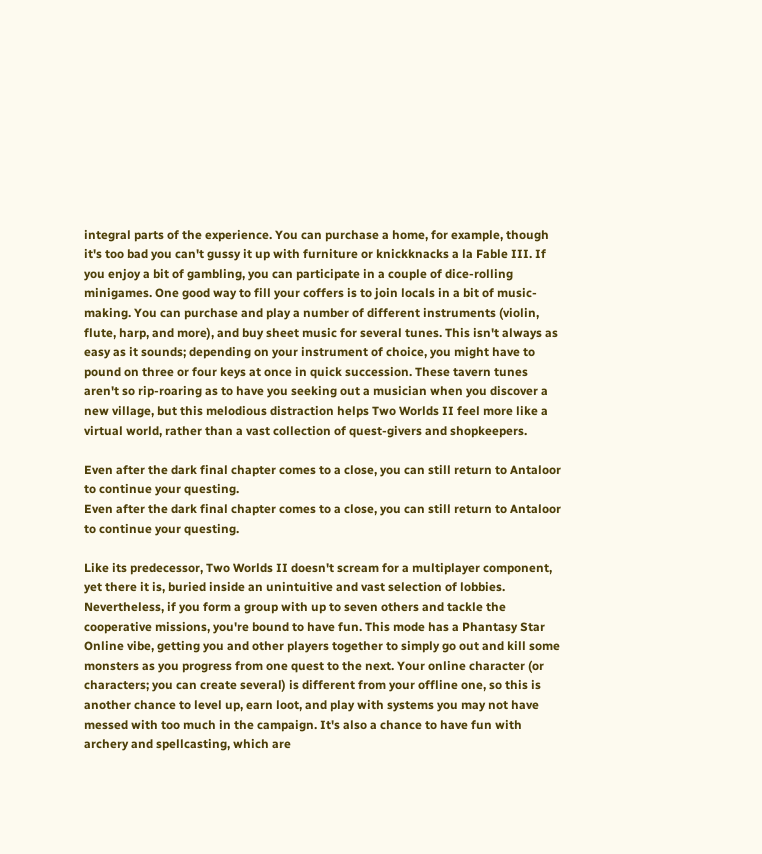integral parts of the experience. You can purchase a home, for example, though it's too bad you can't gussy it up with furniture or knickknacks a la Fable III. If you enjoy a bit of gambling, you can participate in a couple of dice-rolling minigames. One good way to fill your coffers is to join locals in a bit of music-making. You can purchase and play a number of different instruments (violin, flute, harp, and more), and buy sheet music for several tunes. This isn't always as easy as it sounds; depending on your instrument of choice, you might have to pound on three or four keys at once in quick succession. These tavern tunes aren't so rip-roaring as to have you seeking out a musician when you discover a new village, but this melodious distraction helps Two Worlds II feel more like a virtual world, rather than a vast collection of quest-givers and shopkeepers.

Even after the dark final chapter comes to a close, you can still return to Antaloor to continue your questing.
Even after the dark final chapter comes to a close, you can still return to Antaloor to continue your questing.

Like its predecessor, Two Worlds II doesn't scream for a multiplayer component, yet there it is, buried inside an unintuitive and vast selection of lobbies. Nevertheless, if you form a group with up to seven others and tackle the cooperative missions, you're bound to have fun. This mode has a Phantasy Star Online vibe, getting you and other players together to simply go out and kill some monsters as you progress from one quest to the next. Your online character (or characters; you can create several) is different from your offline one, so this is another chance to level up, earn loot, and play with systems you may not have messed with too much in the campaign. It's also a chance to have fun with archery and spellcasting, which are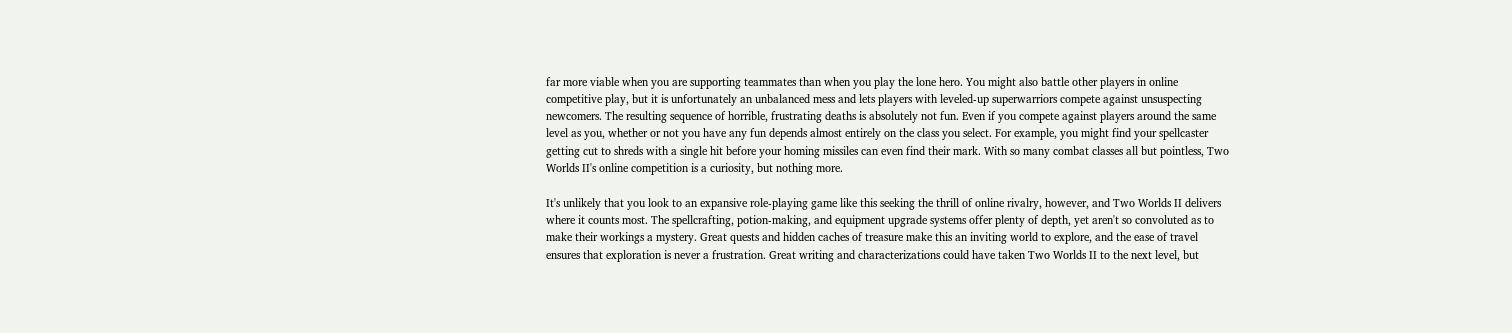far more viable when you are supporting teammates than when you play the lone hero. You might also battle other players in online competitive play, but it is unfortunately an unbalanced mess and lets players with leveled-up superwarriors compete against unsuspecting newcomers. The resulting sequence of horrible, frustrating deaths is absolutely not fun. Even if you compete against players around the same level as you, whether or not you have any fun depends almost entirely on the class you select. For example, you might find your spellcaster getting cut to shreds with a single hit before your homing missiles can even find their mark. With so many combat classes all but pointless, Two Worlds II's online competition is a curiosity, but nothing more.

It's unlikely that you look to an expansive role-playing game like this seeking the thrill of online rivalry, however, and Two Worlds II delivers where it counts most. The spellcrafting, potion-making, and equipment upgrade systems offer plenty of depth, yet aren't so convoluted as to make their workings a mystery. Great quests and hidden caches of treasure make this an inviting world to explore, and the ease of travel ensures that exploration is never a frustration. Great writing and characterizations could have taken Two Worlds II to the next level, but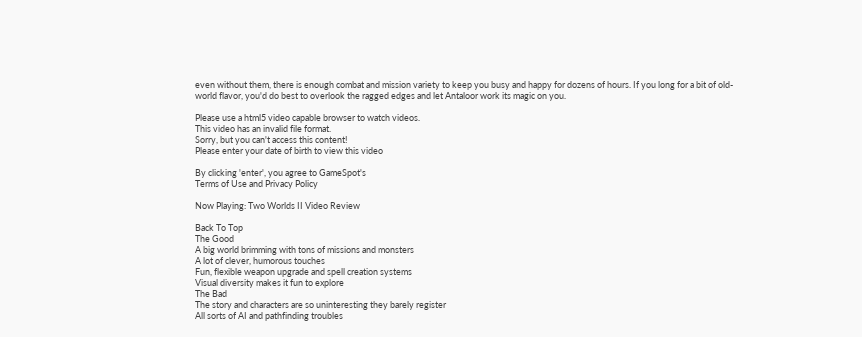even without them, there is enough combat and mission variety to keep you busy and happy for dozens of hours. If you long for a bit of old-world flavor, you'd do best to overlook the ragged edges and let Antaloor work its magic on you.

Please use a html5 video capable browser to watch videos.
This video has an invalid file format.
Sorry, but you can't access this content!
Please enter your date of birth to view this video

By clicking 'enter', you agree to GameSpot's
Terms of Use and Privacy Policy

Now Playing: Two Worlds II Video Review

Back To Top
The Good
A big world brimming with tons of missions and monsters
A lot of clever, humorous touches
Fun, flexible weapon upgrade and spell creation systems
Visual diversity makes it fun to explore
The Bad
The story and characters are so uninteresting they barely register
All sorts of AI and pathfinding troubles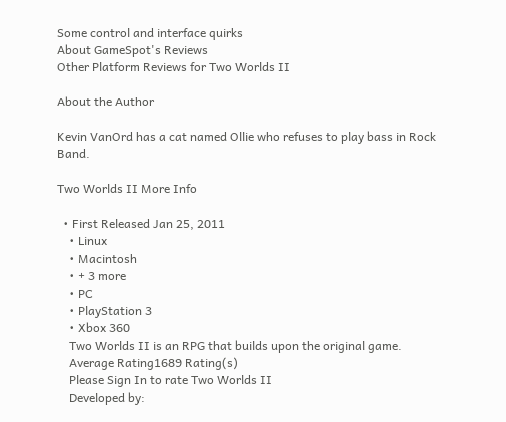Some control and interface quirks
About GameSpot's Reviews
Other Platform Reviews for Two Worlds II

About the Author

Kevin VanOrd has a cat named Ollie who refuses to play bass in Rock Band.

Two Worlds II More Info

  • First Released Jan 25, 2011
    • Linux
    • Macintosh
    • + 3 more
    • PC
    • PlayStation 3
    • Xbox 360
    Two Worlds II is an RPG that builds upon the original game.
    Average Rating1689 Rating(s)
    Please Sign In to rate Two Worlds II
    Developed by: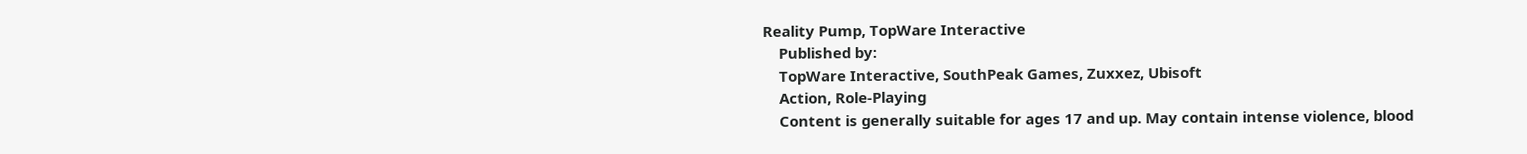Reality Pump, TopWare Interactive
    Published by:
    TopWare Interactive, SouthPeak Games, Zuxxez, Ubisoft
    Action, Role-Playing
    Content is generally suitable for ages 17 and up. May contain intense violence, blood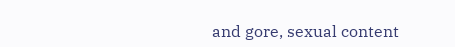and gore, sexual content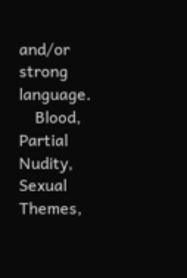and/or strong language.
    Blood, Partial Nudity, Sexual Themes,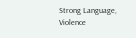Strong Language, Violence